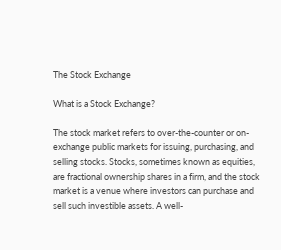The Stock Exchange

What is a Stock Exchange?

The stock market refers to over-the-counter or on-exchange public markets for issuing, purchasing, and selling stocks. Stocks, sometimes known as equities, are fractional ownership shares in a firm, and the stock market is a venue where investors can purchase and sell such investible assets. A well-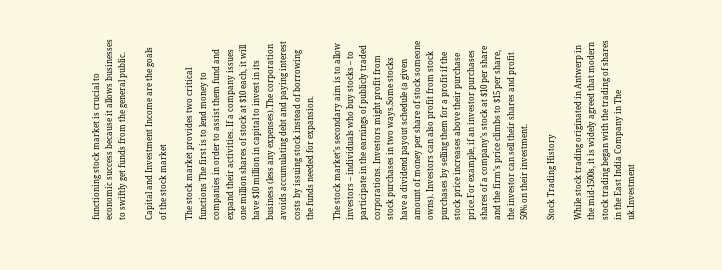functioning stock market is crucial to economic success because it allows businesses to swiftly get funds from the general public.

Capital and Investment Income are the goals of the stock market

The stock market provides two critical functions The first is to lend money to companies in order to assist them fund and expand their activities. If a company issues one million shares of stock at $10 each, it will have $10 million in capital to invest in its business (less any expenses).The corporation avoids accumulating debt and paying interest costs by issuing stock instead of borrowing the funds needed for expansion.

The stock market’s secondary aim is to allow investors – individuals who buy stocks – to participate in the earnings of publicly traded corporations. Investors might profit from stock purchases in two ways.Some stocks have a dividend payout schedule (a given amount of money per share of stock someone owns). Investors can also profit from stock purchases by selling them for a profit if the stock price increases above their purchase price.For example, if an investor purchases shares of a company’s stock at $10 per share and the firm’s price climbs to $15 per share, the investor can sell their shares and profit 50% on their investment.

Stock Trading History

While stock trading originated in Antwerp in the mid-1500s, it is widely agreed that modern stock trading began with the trading of shares in the East India Company in The uk.Investment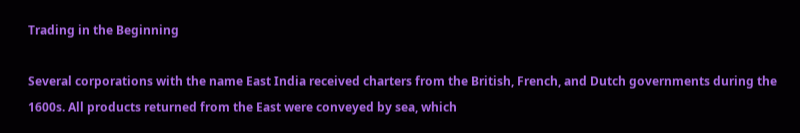Trading in the Beginning

Several corporations with the name East India received charters from the British, French, and Dutch governments during the 1600s. All products returned from the East were conveyed by sea, which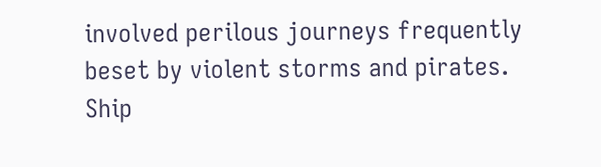involved perilous journeys frequently beset by violent storms and pirates. Ship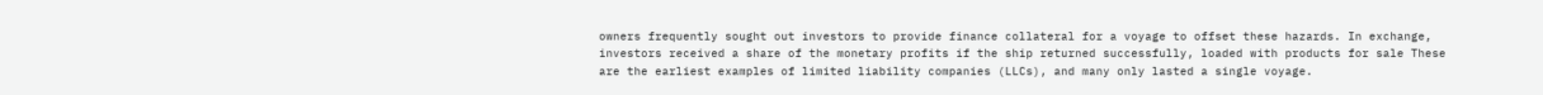owners frequently sought out investors to provide finance collateral for a voyage to offset these hazards. In exchange, investors received a share of the monetary profits if the ship returned successfully, loaded with products for sale These are the earliest examples of limited liability companies (LLCs), and many only lasted a single voyage.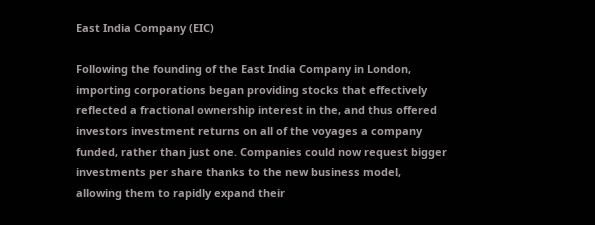East India Company (EIC)

Following the founding of the East India Company in London, importing corporations began providing stocks that effectively reflected a fractional ownership interest in the, and thus offered investors investment returns on all of the voyages a company funded, rather than just one. Companies could now request bigger investments per share thanks to the new business model, allowing them to rapidly expand their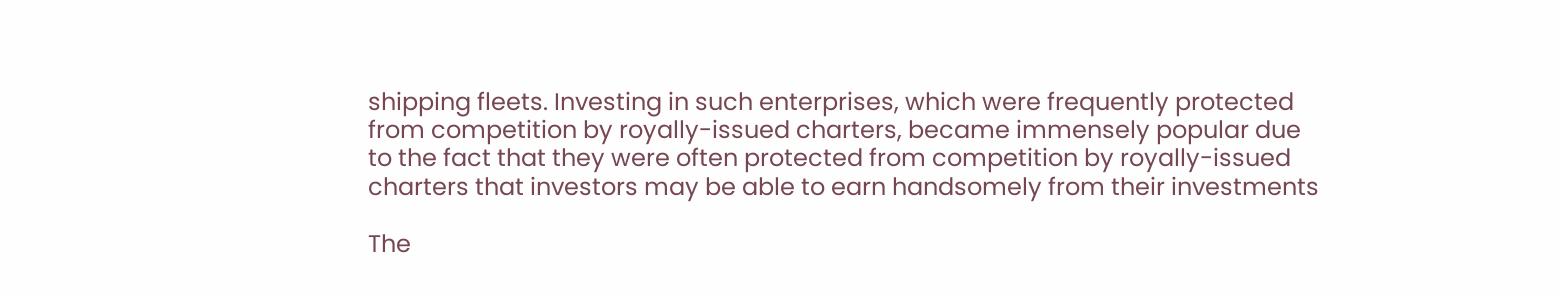shipping fleets. Investing in such enterprises, which were frequently protected from competition by royally-issued charters, became immensely popular due to the fact that they were often protected from competition by royally-issued charters that investors may be able to earn handsomely from their investments

The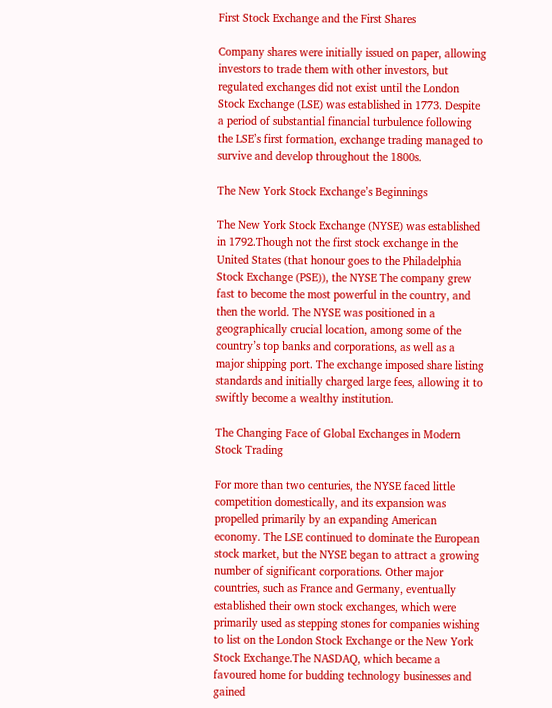First Stock Exchange and the First Shares

Company shares were initially issued on paper, allowing investors to trade them with other investors, but regulated exchanges did not exist until the London Stock Exchange (LSE) was established in 1773. Despite a period of substantial financial turbulence following the LSE’s first formation, exchange trading managed to survive and develop throughout the 1800s.

The New York Stock Exchange’s Beginnings

The New York Stock Exchange (NYSE) was established in 1792.Though not the first stock exchange in the United States (that honour goes to the Philadelphia Stock Exchange (PSE)), the NYSE The company grew fast to become the most powerful in the country, and then the world. The NYSE was positioned in a geographically crucial location, among some of the country’s top banks and corporations, as well as a major shipping port. The exchange imposed share listing standards and initially charged large fees, allowing it to swiftly become a wealthy institution.

The Changing Face of Global Exchanges in Modern Stock Trading

For more than two centuries, the NYSE faced little competition domestically, and its expansion was propelled primarily by an expanding American economy. The LSE continued to dominate the European stock market, but the NYSE began to attract a growing number of significant corporations. Other major countries, such as France and Germany, eventually established their own stock exchanges, which were primarily used as stepping stones for companies wishing to list on the London Stock Exchange or the New York Stock Exchange.The NASDAQ, which became a favoured home for budding technology businesses and gained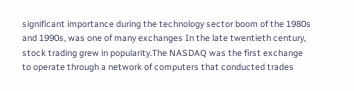significant importance during the technology sector boom of the 1980s and 1990s, was one of many exchanges In the late twentieth century, stock trading grew in popularity.The NASDAQ was the first exchange to operate through a network of computers that conducted trades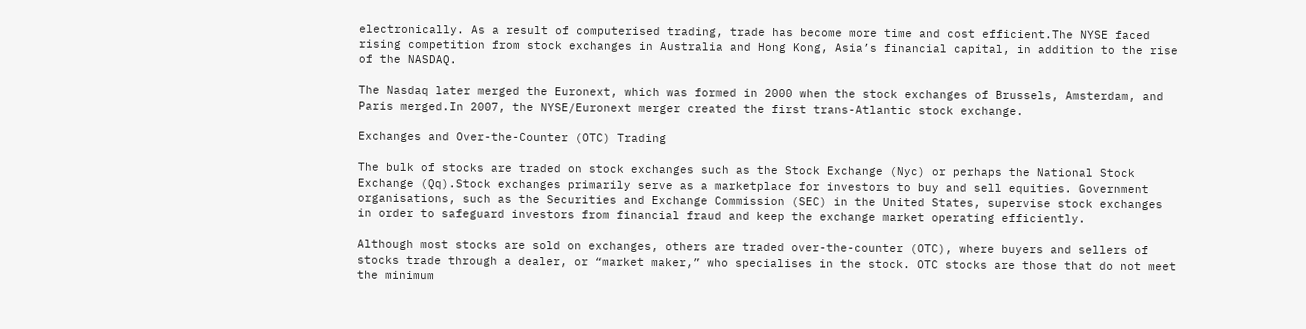electronically. As a result of computerised trading, trade has become more time and cost efficient.The NYSE faced rising competition from stock exchanges in Australia and Hong Kong, Asia’s financial capital, in addition to the rise of the NASDAQ.

The Nasdaq later merged the Euronext, which was formed in 2000 when the stock exchanges of Brussels, Amsterdam, and Paris merged.In 2007, the NYSE/Euronext merger created the first trans-Atlantic stock exchange.

Exchanges and Over-the-Counter (OTC) Trading

The bulk of stocks are traded on stock exchanges such as the Stock Exchange (Nyc) or perhaps the National Stock Exchange (Qq).Stock exchanges primarily serve as a marketplace for investors to buy and sell equities. Government organisations, such as the Securities and Exchange Commission (SEC) in the United States, supervise stock exchanges in order to safeguard investors from financial fraud and keep the exchange market operating efficiently.

Although most stocks are sold on exchanges, others are traded over-the-counter (OTC), where buyers and sellers of stocks trade through a dealer, or “market maker,” who specialises in the stock. OTC stocks are those that do not meet the minimum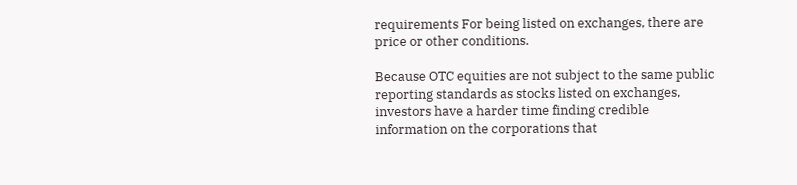requirements For being listed on exchanges, there are price or other conditions.

Because OTC equities are not subject to the same public reporting standards as stocks listed on exchanges, investors have a harder time finding credible information on the corporations that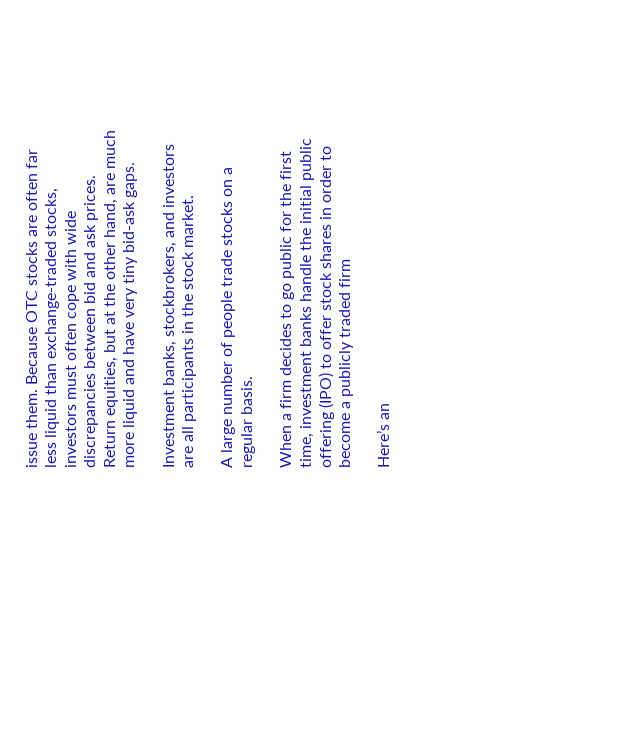issue them. Because OTC stocks are often far less liquid than exchange-traded stocks, investors must often cope with wide discrepancies between bid and ask prices. Return equities, but at the other hand, are much more liquid and have very tiny bid-ask gaps.

Investment banks, stockbrokers, and investors are all participants in the stock market.

A large number of people trade stocks on a regular basis.

When a firm decides to go public for the first time, investment banks handle the initial public offering (IPO) to offer stock shares in order to become a publicly traded firm

Here’s an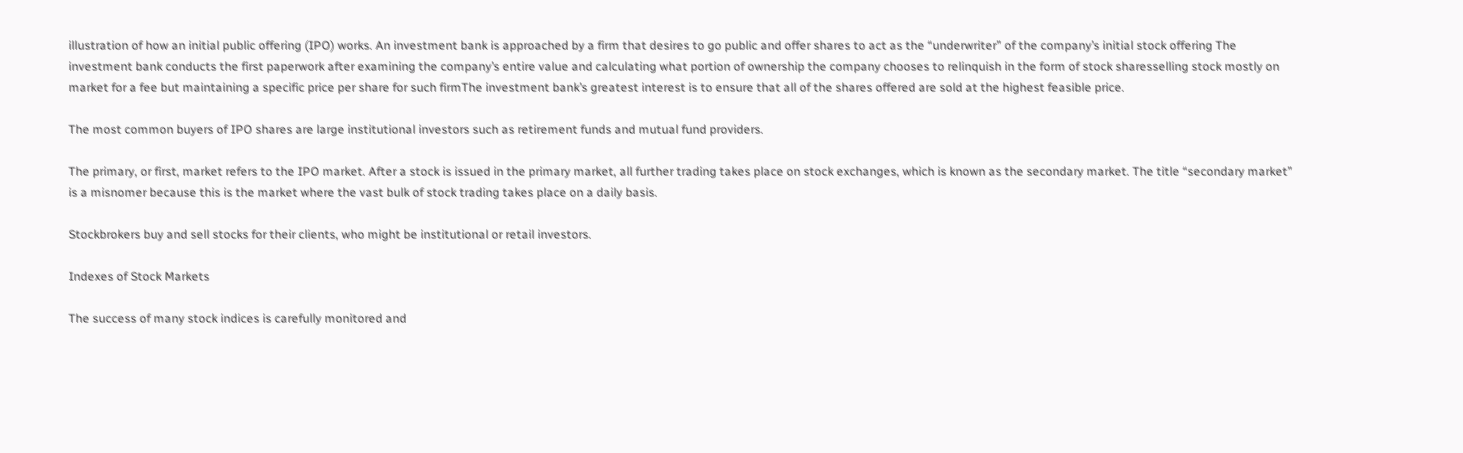illustration of how an initial public offering (IPO) works. An investment bank is approached by a firm that desires to go public and offer shares to act as the “underwriter” of the company’s initial stock offering The investment bank conducts the first paperwork after examining the company’s entire value and calculating what portion of ownership the company chooses to relinquish in the form of stock sharesselling stock mostly on market for a fee but maintaining a specific price per share for such firmThe investment bank’s greatest interest is to ensure that all of the shares offered are sold at the highest feasible price.

The most common buyers of IPO shares are large institutional investors such as retirement funds and mutual fund providers.

The primary, or first, market refers to the IPO market. After a stock is issued in the primary market, all further trading takes place on stock exchanges, which is known as the secondary market. The title “secondary market” is a misnomer because this is the market where the vast bulk of stock trading takes place on a daily basis.

Stockbrokers buy and sell stocks for their clients, who might be institutional or retail investors.

Indexes of Stock Markets

The success of many stock indices is carefully monitored and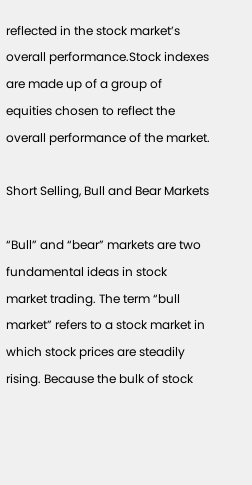reflected in the stock market’s overall performance.Stock indexes are made up of a group of equities chosen to reflect the overall performance of the market.

Short Selling, Bull and Bear Markets

“Bull” and “bear” markets are two fundamental ideas in stock market trading. The term “bull market” refers to a stock market in which stock prices are steadily rising. Because the bulk of stock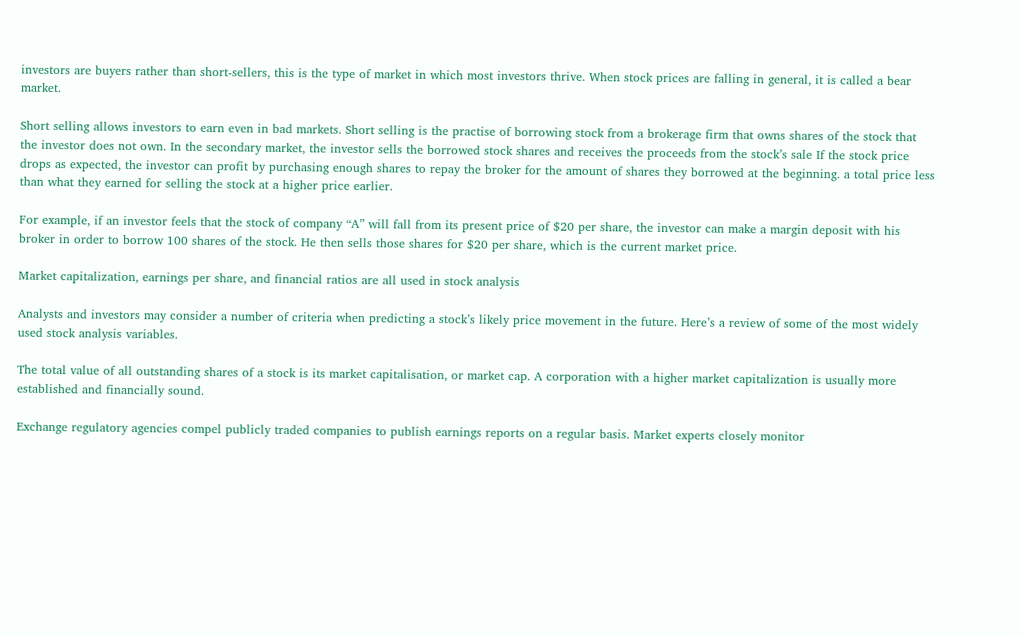investors are buyers rather than short-sellers, this is the type of market in which most investors thrive. When stock prices are falling in general, it is called a bear market.

Short selling allows investors to earn even in bad markets. Short selling is the practise of borrowing stock from a brokerage firm that owns shares of the stock that the investor does not own. In the secondary market, the investor sells the borrowed stock shares and receives the proceeds from the stock’s sale If the stock price drops as expected, the investor can profit by purchasing enough shares to repay the broker for the amount of shares they borrowed at the beginning. a total price less than what they earned for selling the stock at a higher price earlier.

For example, if an investor feels that the stock of company “A” will fall from its present price of $20 per share, the investor can make a margin deposit with his broker in order to borrow 100 shares of the stock. He then sells those shares for $20 per share, which is the current market price.

Market capitalization, earnings per share, and financial ratios are all used in stock analysis

Analysts and investors may consider a number of criteria when predicting a stock’s likely price movement in the future. Here’s a review of some of the most widely used stock analysis variables.

The total value of all outstanding shares of a stock is its market capitalisation, or market cap. A corporation with a higher market capitalization is usually more established and financially sound.

Exchange regulatory agencies compel publicly traded companies to publish earnings reports on a regular basis. Market experts closely monitor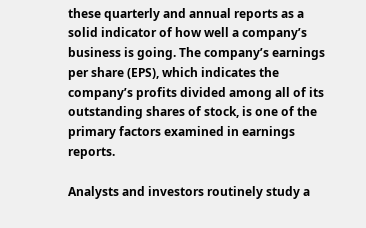these quarterly and annual reports as a solid indicator of how well a company’s business is going. The company’s earnings per share (EPS), which indicates the company’s profits divided among all of its outstanding shares of stock, is one of the primary factors examined in earnings reports.

Analysts and investors routinely study a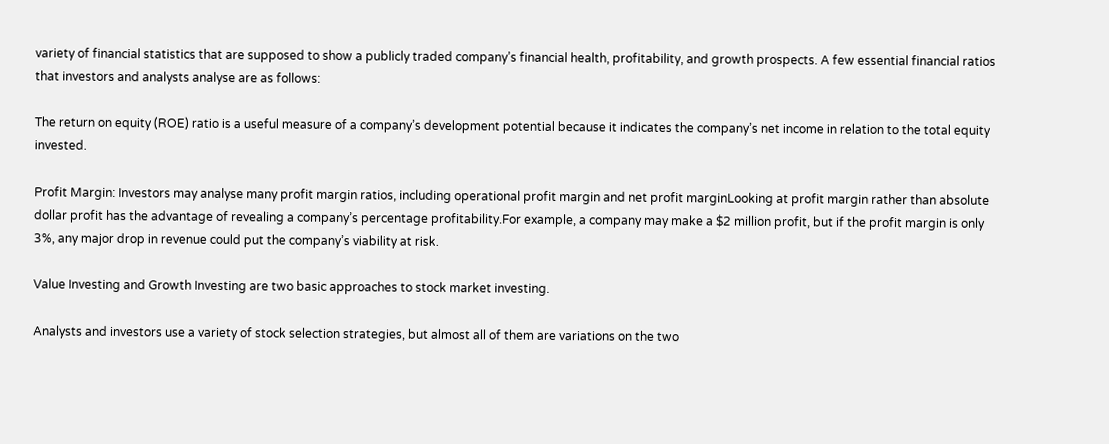variety of financial statistics that are supposed to show a publicly traded company’s financial health, profitability, and growth prospects. A few essential financial ratios that investors and analysts analyse are as follows:

The return on equity (ROE) ratio is a useful measure of a company’s development potential because it indicates the company’s net income in relation to the total equity invested.

Profit Margin: Investors may analyse many profit margin ratios, including operational profit margin and net profit marginLooking at profit margin rather than absolute dollar profit has the advantage of revealing a company’s percentage profitability.For example, a company may make a $2 million profit, but if the profit margin is only 3%, any major drop in revenue could put the company’s viability at risk.

Value Investing and Growth Investing are two basic approaches to stock market investing.

Analysts and investors use a variety of stock selection strategies, but almost all of them are variations on the two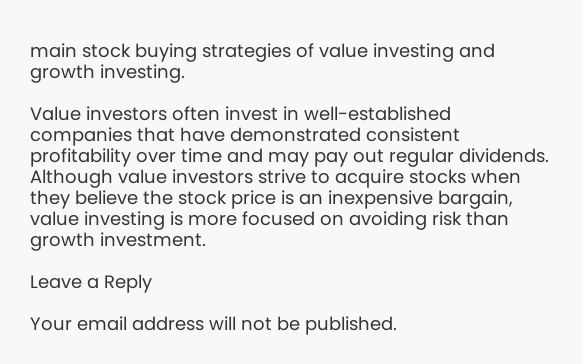main stock buying strategies of value investing and growth investing.

Value investors often invest in well-established companies that have demonstrated consistent profitability over time and may pay out regular dividends. Although value investors strive to acquire stocks when they believe the stock price is an inexpensive bargain, value investing is more focused on avoiding risk than growth investment.

Leave a Reply

Your email address will not be published.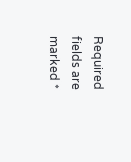Required fields are marked *